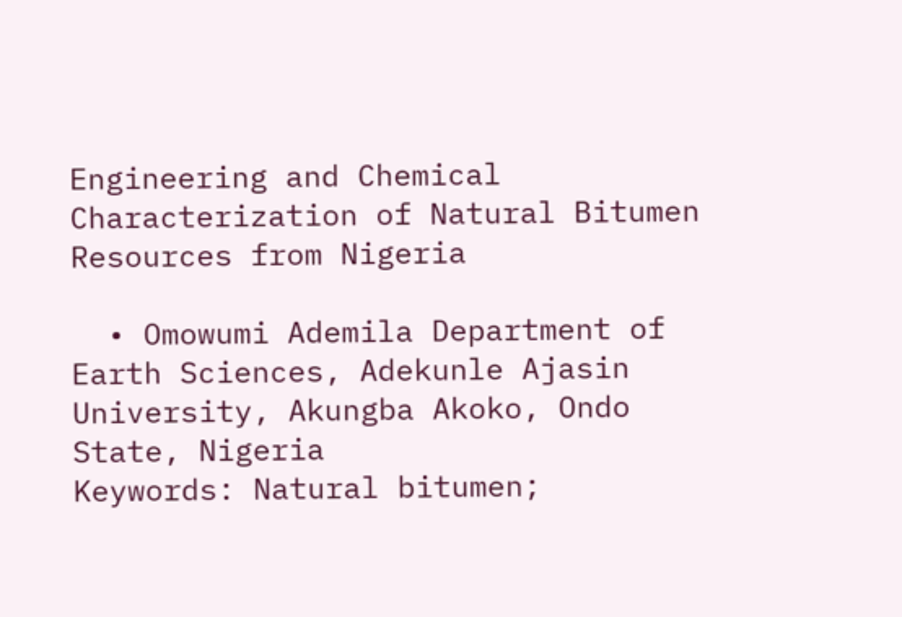Engineering and Chemical Characterization of Natural Bitumen Resources from Nigeria

  • Omowumi Ademila Department of Earth Sciences, Adekunle Ajasin University, Akungba Akoko, Ondo State, Nigeria
Keywords: Natural bitumen;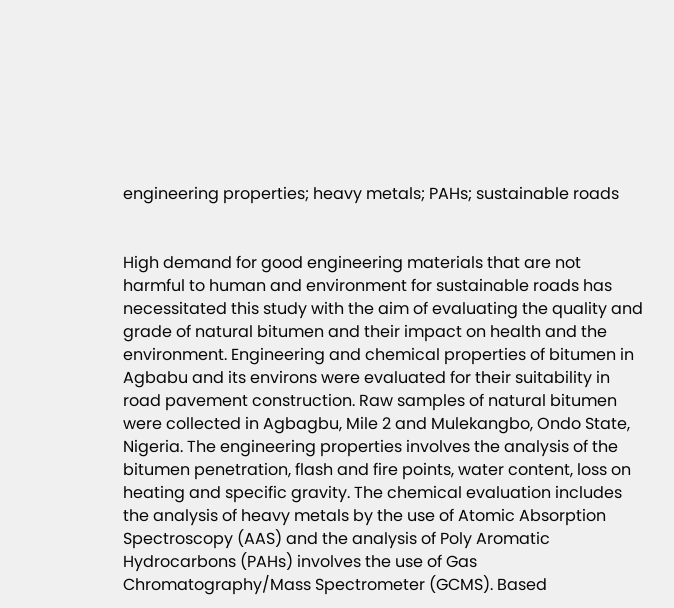engineering properties; heavy metals; PAHs; sustainable roads


High demand for good engineering materials that are not harmful to human and environment for sustainable roads has necessitated this study with the aim of evaluating the quality and grade of natural bitumen and their impact on health and the environment. Engineering and chemical properties of bitumen in Agbabu and its environs were evaluated for their suitability in road pavement construction. Raw samples of natural bitumen were collected in Agbagbu, Mile 2 and Mulekangbo, Ondo State, Nigeria. The engineering properties involves the analysis of the bitumen penetration, flash and fire points, water content, loss on heating and specific gravity. The chemical evaluation includes the analysis of heavy metals by the use of Atomic Absorption Spectroscopy (AAS) and the analysis of Poly Aromatic Hydrocarbons (PAHs) involves the use of Gas Chromatography/Mass Spectrometer (GCMS). Based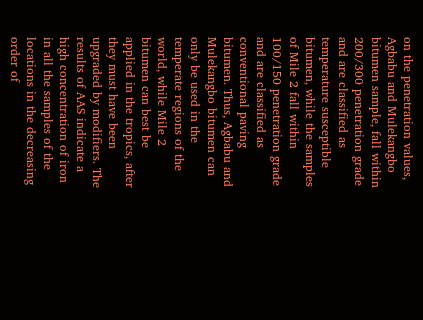on the penetration values, Agbabu and Mulekangbo bitumen sample, fall within 200/300 penetration grade and are classified as temperature susceptible bitumen, while the samples of Mile 2 fall within 100/150 penetration grade and are classified as conventional paving bitumen. Thus, Agbabu and Mulekangbo bitumen can only be used in the temperate regions of the world, while Mile 2 bitumen can best be applied in the tropics, after they must have been upgraded by modifiers. The results of AAS indicate a high concentration of iron in all the samples of the locations in the decreasing order of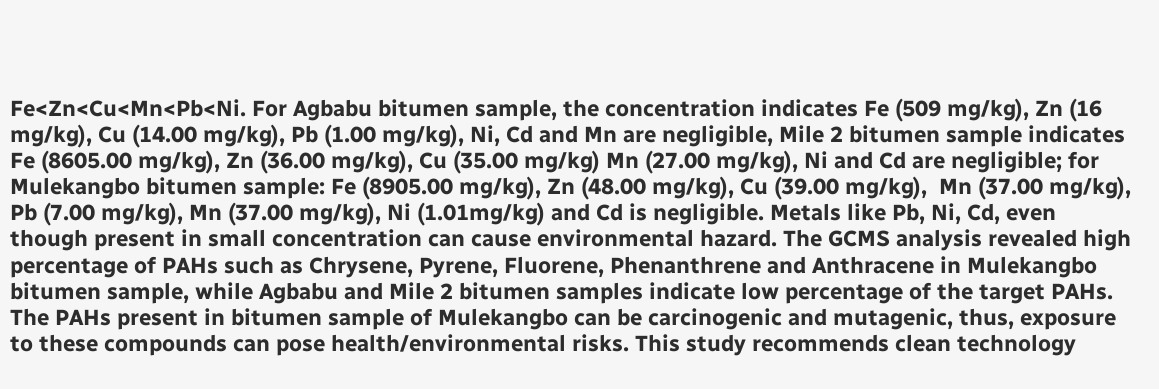Fe<Zn<Cu<Mn<Pb<Ni. For Agbabu bitumen sample, the concentration indicates Fe (509 mg/kg), Zn (16 mg/kg), Cu (14.00 mg/kg), Pb (1.00 mg/kg), Ni, Cd and Mn are negligible, Mile 2 bitumen sample indicates Fe (8605.00 mg/kg), Zn (36.00 mg/kg), Cu (35.00 mg/kg) Mn (27.00 mg/kg), Ni and Cd are negligible; for Mulekangbo bitumen sample: Fe (8905.00 mg/kg), Zn (48.00 mg/kg), Cu (39.00 mg/kg),  Mn (37.00 mg/kg), Pb (7.00 mg/kg), Mn (37.00 mg/kg), Ni (1.01mg/kg) and Cd is negligible. Metals like Pb, Ni, Cd, even though present in small concentration can cause environmental hazard. The GCMS analysis revealed high percentage of PAHs such as Chrysene, Pyrene, Fluorene, Phenanthrene and Anthracene in Mulekangbo bitumen sample, while Agbabu and Mile 2 bitumen samples indicate low percentage of the target PAHs. The PAHs present in bitumen sample of Mulekangbo can be carcinogenic and mutagenic, thus, exposure to these compounds can pose health/environmental risks. This study recommends clean technology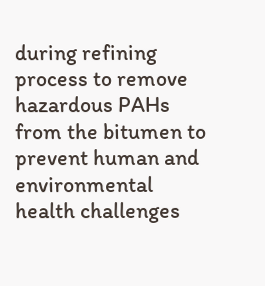during refining process to remove hazardous PAHs from the bitumen to prevent human and environmental health challenges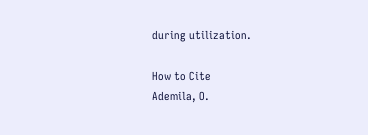during utilization.

How to Cite
Ademila, O.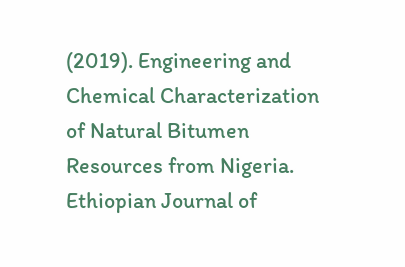(2019). Engineering and Chemical Characterization of Natural Bitumen Resources from Nigeria. Ethiopian Journal of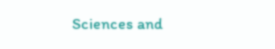Sciences and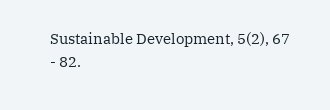Sustainable Development, 5(2), 67 - 82.